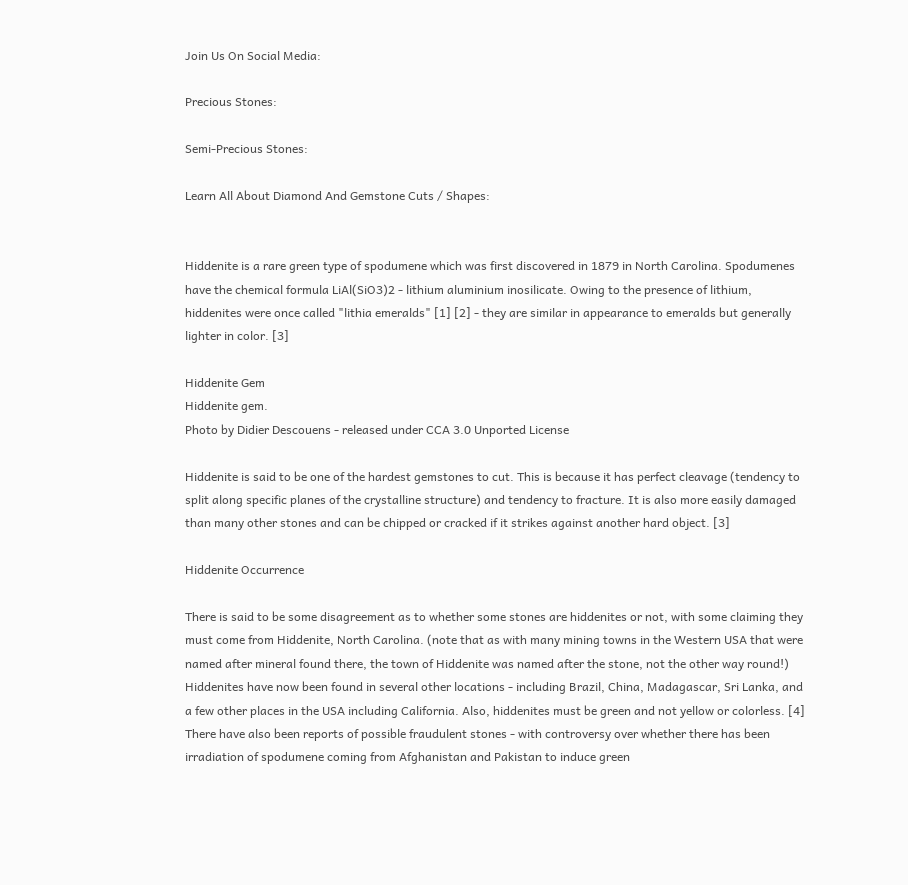Join Us On Social Media:

Precious Stones:

Semi-Precious Stones:

Learn All About Diamond And Gemstone Cuts / Shapes:


Hiddenite is a rare green type of spodumene which was first discovered in 1879 in North Carolina. Spodumenes have the chemical formula LiAl(SiO3)2 - lithium aluminium inosilicate. Owing to the presence of lithium, hiddenites were once called "lithia emeralds" [1] [2] - they are similar in appearance to emeralds but generally lighter in color. [3]

Hiddenite Gem
Hiddenite gem.
Photo by Didier Descouens - released under CCA 3.0 Unported License

Hiddenite is said to be one of the hardest gemstones to cut. This is because it has perfect cleavage (tendency to split along specific planes of the crystalline structure) and tendency to fracture. It is also more easily damaged than many other stones and can be chipped or cracked if it strikes against another hard object. [3]

Hiddenite Occurrence

There is said to be some disagreement as to whether some stones are hiddenites or not, with some claiming they must come from Hiddenite, North Carolina. (note that as with many mining towns in the Western USA that were named after mineral found there, the town of Hiddenite was named after the stone, not the other way round!) Hiddenites have now been found in several other locations - including Brazil, China, Madagascar, Sri Lanka, and a few other places in the USA including California. Also, hiddenites must be green and not yellow or colorless. [4] There have also been reports of possible fraudulent stones - with controversy over whether there has been irradiation of spodumene coming from Afghanistan and Pakistan to induce green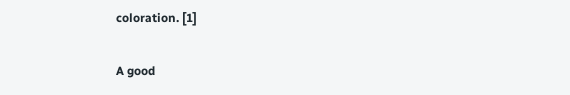coloration. [1]

A good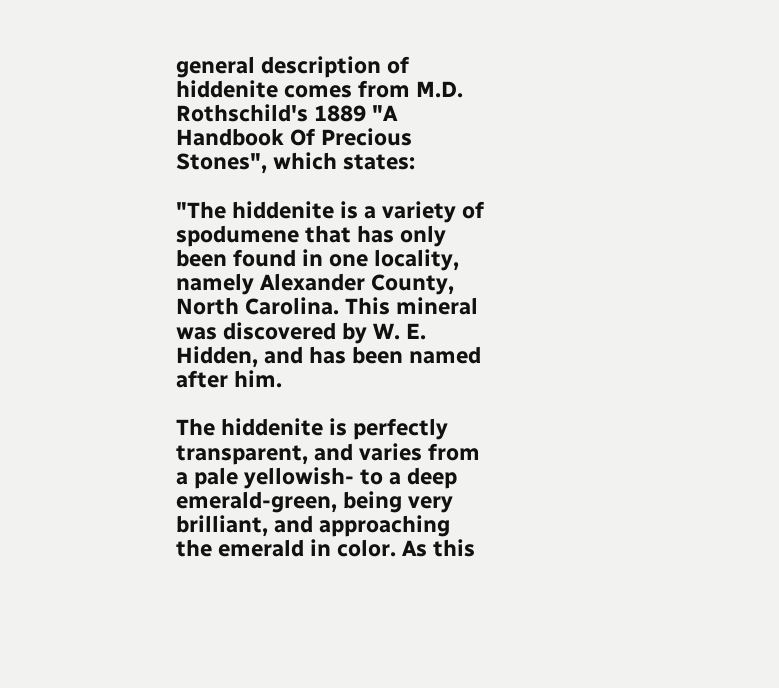general description of hiddenite comes from M.D. Rothschild's 1889 "A Handbook Of Precious Stones", which states:

"The hiddenite is a variety of spodumene that has only been found in one locality, namely Alexander County, North Carolina. This mineral was discovered by W. E. Hidden, and has been named after him.

The hiddenite is perfectly transparent, and varies from a pale yellowish- to a deep emerald-green, being very brilliant, and approaching the emerald in color. As this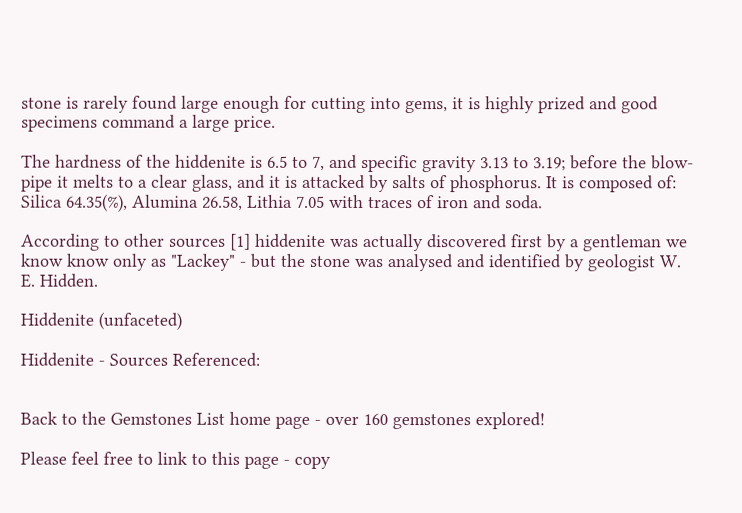stone is rarely found large enough for cutting into gems, it is highly prized and good specimens command a large price.

The hardness of the hiddenite is 6.5 to 7, and specific gravity 3.13 to 3.19; before the blow-pipe it melts to a clear glass, and it is attacked by salts of phosphorus. It is composed of: Silica 64.35(%), Alumina 26.58, Lithia 7.05 with traces of iron and soda.

According to other sources [1] hiddenite was actually discovered first by a gentleman we know know only as "Lackey" - but the stone was analysed and identified by geologist W. E. Hidden.

Hiddenite (unfaceted)

Hiddenite - Sources Referenced:


Back to the Gemstones List home page - over 160 gemstones explored!

Please feel free to link to this page - copy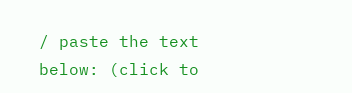/ paste the text below: (click to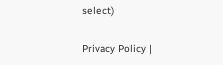select)

Privacy Policy |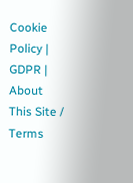Cookie Policy | GDPR | About This Site / Terms